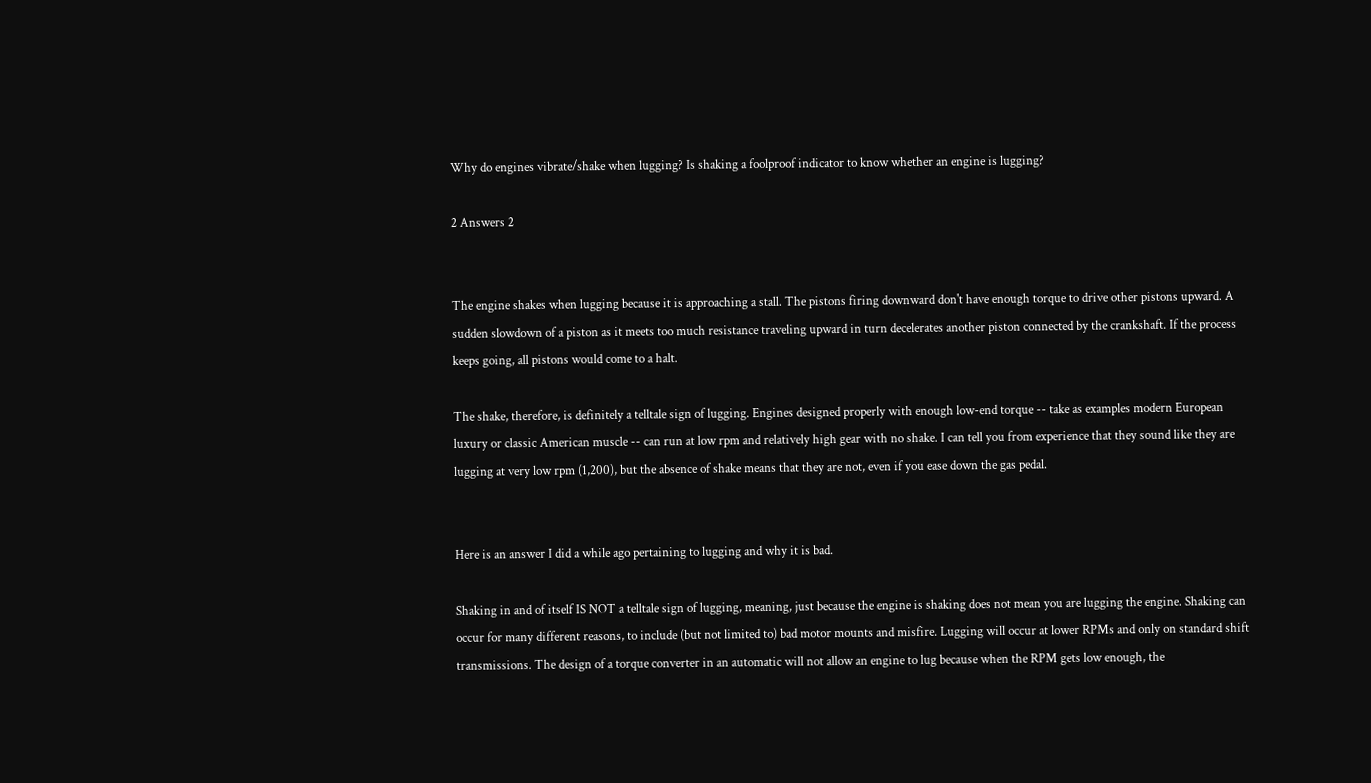Why do engines vibrate/shake when lugging? Is shaking a foolproof indicator to know whether an engine is lugging?

2 Answers 2


The engine shakes when lugging because it is approaching a stall. The pistons firing downward don't have enough torque to drive other pistons upward. A sudden slowdown of a piston as it meets too much resistance traveling upward in turn decelerates another piston connected by the crankshaft. If the process keeps going, all pistons would come to a halt.

The shake, therefore, is definitely a telltale sign of lugging. Engines designed properly with enough low-end torque -- take as examples modern European luxury or classic American muscle -- can run at low rpm and relatively high gear with no shake. I can tell you from experience that they sound like they are lugging at very low rpm (1,200), but the absence of shake means that they are not, even if you ease down the gas pedal.


Here is an answer I did a while ago pertaining to lugging and why it is bad.

Shaking in and of itself IS NOT a telltale sign of lugging, meaning, just because the engine is shaking does not mean you are lugging the engine. Shaking can occur for many different reasons, to include (but not limited to) bad motor mounts and misfire. Lugging will occur at lower RPMs and only on standard shift transmissions. The design of a torque converter in an automatic will not allow an engine to lug because when the RPM gets low enough, the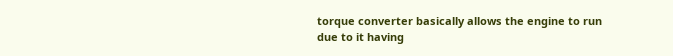torque converter basically allows the engine to run due to it having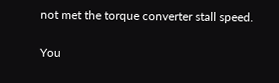not met the torque converter stall speed.

You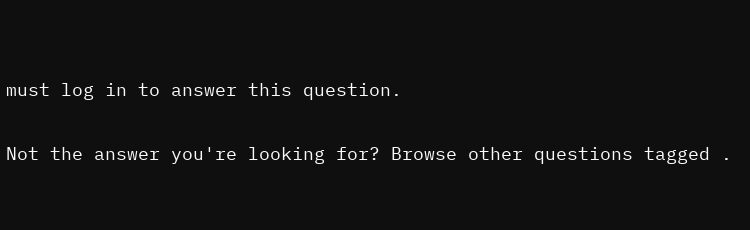must log in to answer this question.

Not the answer you're looking for? Browse other questions tagged .